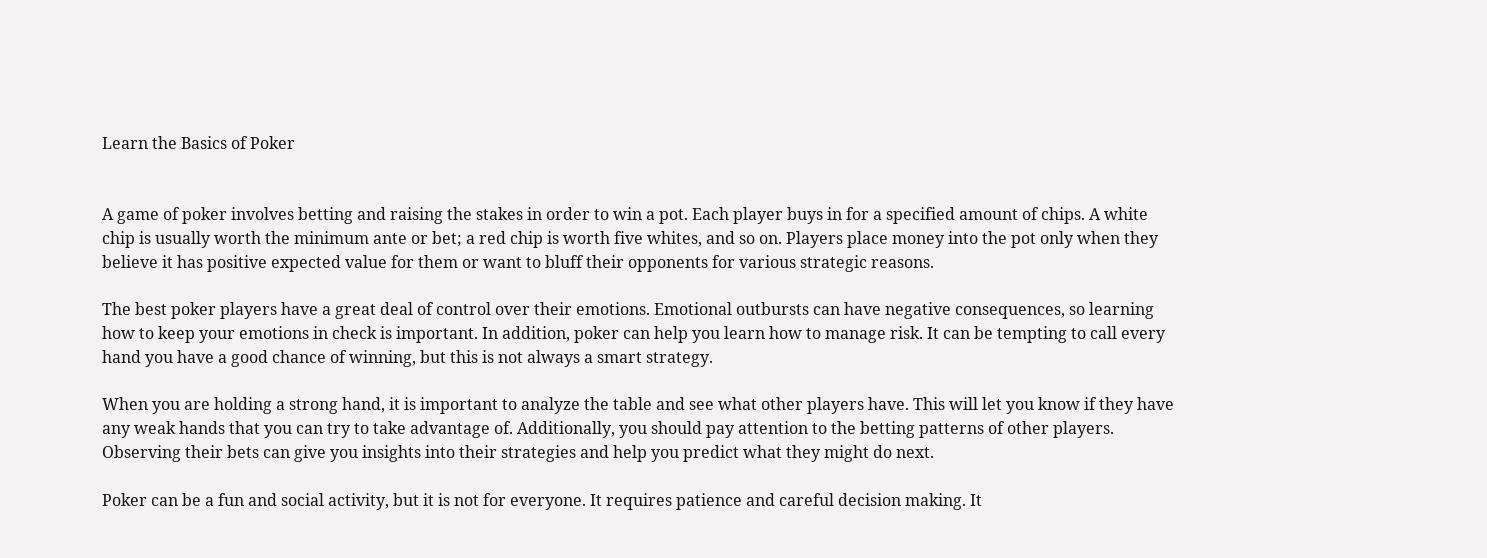Learn the Basics of Poker


A game of poker involves betting and raising the stakes in order to win a pot. Each player buys in for a specified amount of chips. A white chip is usually worth the minimum ante or bet; a red chip is worth five whites, and so on. Players place money into the pot only when they believe it has positive expected value for them or want to bluff their opponents for various strategic reasons.

The best poker players have a great deal of control over their emotions. Emotional outbursts can have negative consequences, so learning how to keep your emotions in check is important. In addition, poker can help you learn how to manage risk. It can be tempting to call every hand you have a good chance of winning, but this is not always a smart strategy.

When you are holding a strong hand, it is important to analyze the table and see what other players have. This will let you know if they have any weak hands that you can try to take advantage of. Additionally, you should pay attention to the betting patterns of other players. Observing their bets can give you insights into their strategies and help you predict what they might do next.

Poker can be a fun and social activity, but it is not for everyone. It requires patience and careful decision making. It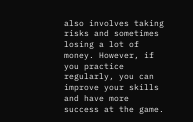also involves taking risks and sometimes losing a lot of money. However, if you practice regularly, you can improve your skills and have more success at the game.